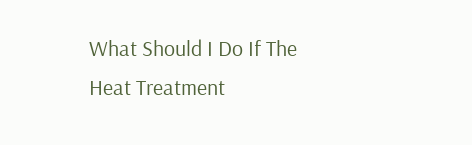What Should I Do If The Heat Treatment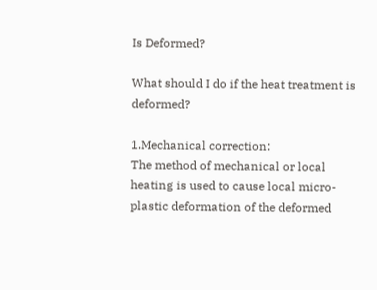Is Deformed?

What should I do if the heat treatment is deformed?

1.Mechanical correction:
The method of mechanical or local heating is used to cause local micro-plastic deformation of the deformed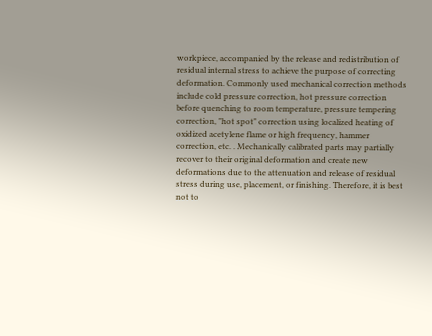workpiece, accompanied by the release and redistribution of residual internal stress to achieve the purpose of correcting deformation. Commonly used mechanical correction methods include cold pressure correction, hot pressure correction before quenching to room temperature, pressure tempering correction, "hot spot" correction using localized heating of oxidized acetylene flame or high frequency, hammer correction, etc. . Mechanically calibrated parts may partially recover to their original deformation and create new deformations due to the attenuation and release of residual stress during use, placement, or finishing. Therefore, it is best not to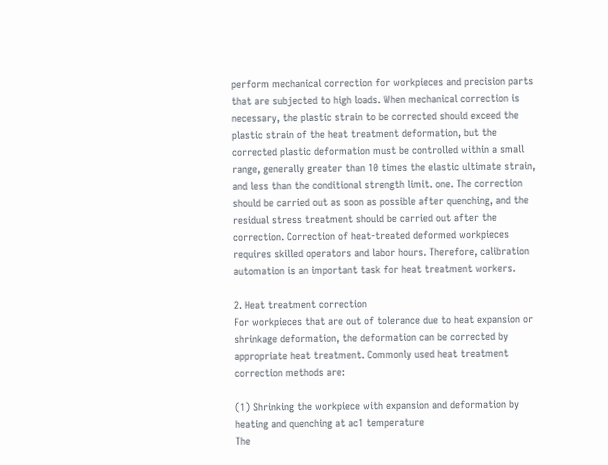perform mechanical correction for workpieces and precision parts that are subjected to high loads. When mechanical correction is necessary, the plastic strain to be corrected should exceed the plastic strain of the heat treatment deformation, but the corrected plastic deformation must be controlled within a small range, generally greater than 10 times the elastic ultimate strain, and less than the conditional strength limit. one. The correction should be carried out as soon as possible after quenching, and the residual stress treatment should be carried out after the correction. Correction of heat-treated deformed workpieces requires skilled operators and labor hours. Therefore, calibration automation is an important task for heat treatment workers.

2. Heat treatment correction
For workpieces that are out of tolerance due to heat expansion or shrinkage deformation, the deformation can be corrected by appropriate heat treatment. Commonly used heat treatment correction methods are:

(1) Shrinking the workpiece with expansion and deformation by heating and quenching at ac1 temperature
The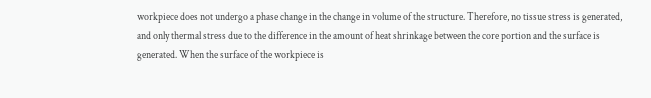workpiece does not undergo a phase change in the change in volume of the structure. Therefore, no tissue stress is generated, and only thermal stress due to the difference in the amount of heat shrinkage between the core portion and the surface is generated. When the surface of the workpiece is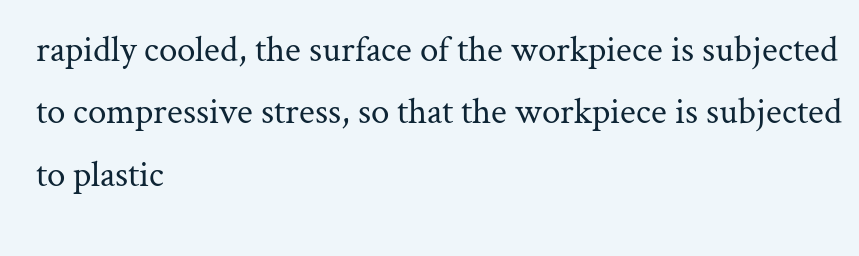rapidly cooled, the surface of the workpiece is subjected to compressive stress, so that the workpiece is subjected to plastic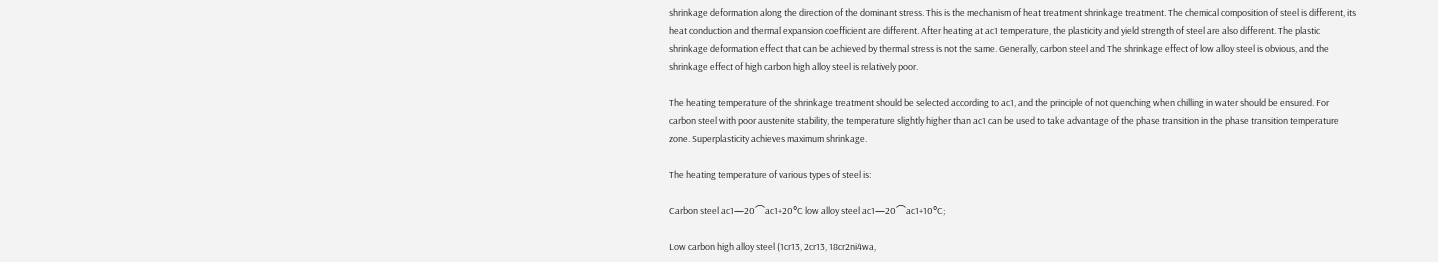shrinkage deformation along the direction of the dominant stress. This is the mechanism of heat treatment shrinkage treatment. The chemical composition of steel is different, its heat conduction and thermal expansion coefficient are different. After heating at ac1 temperature, the plasticity and yield strength of steel are also different. The plastic shrinkage deformation effect that can be achieved by thermal stress is not the same. Generally, carbon steel and The shrinkage effect of low alloy steel is obvious, and the shrinkage effect of high carbon high alloy steel is relatively poor.

The heating temperature of the shrinkage treatment should be selected according to ac1, and the principle of not quenching when chilling in water should be ensured. For carbon steel with poor austenite stability, the temperature slightly higher than ac1 can be used to take advantage of the phase transition in the phase transition temperature zone. Superplasticity achieves maximum shrinkage.

The heating temperature of various types of steel is:

Carbon steel ac1—20⌒ac1+20°C low alloy steel ac1—20⌒ac1+10°C;

Low carbon high alloy steel (1cr13, 2cr13, 18cr2ni4wa,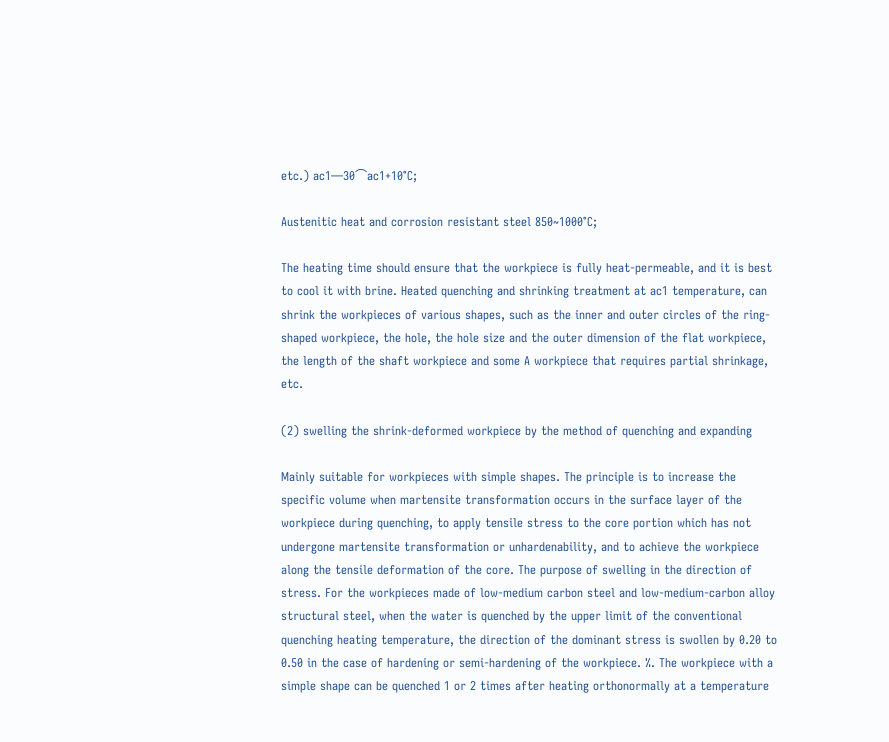etc.) ac1—30⌒ac1+10°C;

Austenitic heat and corrosion resistant steel 850~1000°C;

The heating time should ensure that the workpiece is fully heat-permeable, and it is best to cool it with brine. Heated quenching and shrinking treatment at ac1 temperature, can shrink the workpieces of various shapes, such as the inner and outer circles of the ring-shaped workpiece, the hole, the hole size and the outer dimension of the flat workpiece, the length of the shaft workpiece and some A workpiece that requires partial shrinkage, etc.

(2) swelling the shrink-deformed workpiece by the method of quenching and expanding

Mainly suitable for workpieces with simple shapes. The principle is to increase the specific volume when martensite transformation occurs in the surface layer of the workpiece during quenching, to apply tensile stress to the core portion which has not undergone martensite transformation or unhardenability, and to achieve the workpiece along the tensile deformation of the core. The purpose of swelling in the direction of stress. For the workpieces made of low-medium carbon steel and low-medium-carbon alloy structural steel, when the water is quenched by the upper limit of the conventional quenching heating temperature, the direction of the dominant stress is swollen by 0.20 to 0.50 in the case of hardening or semi-hardening of the workpiece. %. The workpiece with a simple shape can be quenched 1 or 2 times after heating orthonormally at a temperature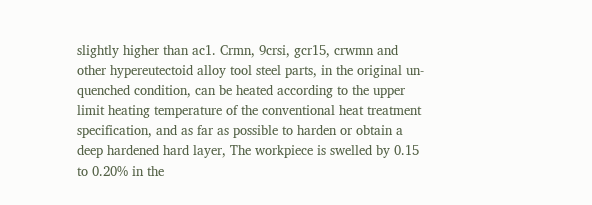slightly higher than ac1. Crmn, 9crsi, gcr15, crwmn and other hypereutectoid alloy tool steel parts, in the original un-quenched condition, can be heated according to the upper limit heating temperature of the conventional heat treatment specification, and as far as possible to harden or obtain a deep hardened hard layer, The workpiece is swelled by 0.15 to 0.20% in the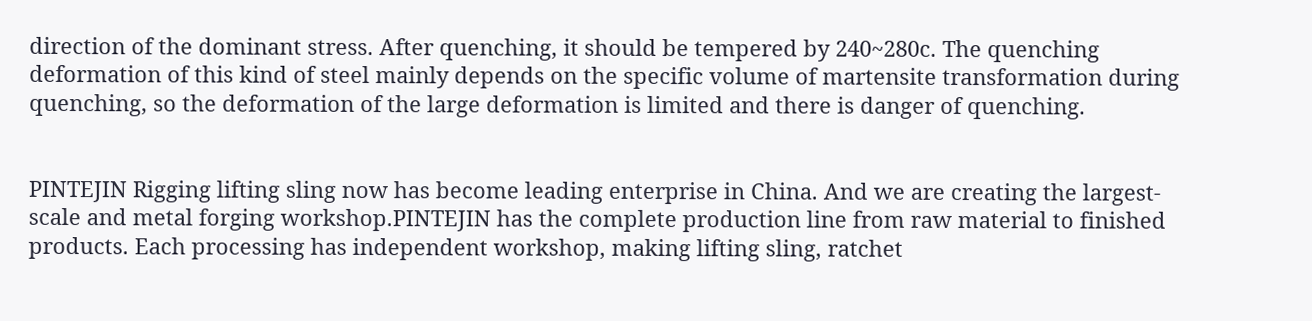direction of the dominant stress. After quenching, it should be tempered by 240~280c. The quenching deformation of this kind of steel mainly depends on the specific volume of martensite transformation during quenching, so the deformation of the large deformation is limited and there is danger of quenching.


PINTEJIN Rigging lifting sling now has become leading enterprise in China. And we are creating the largest-scale and metal forging workshop.PINTEJIN has the complete production line from raw material to finished products. Each processing has independent workshop, making lifting sling, ratchet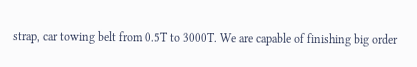strap, car towing belt from 0.5T to 3000T. We are capable of finishing big order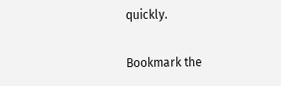quickly.

Bookmark the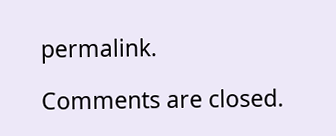permalink.

Comments are closed.